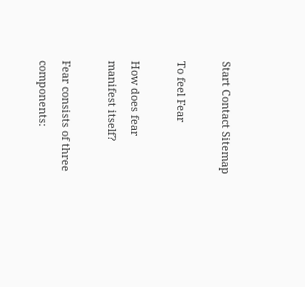Start Contact Sitemap

To feel Fear

How does fear manifest itself?

Fear consists of three components: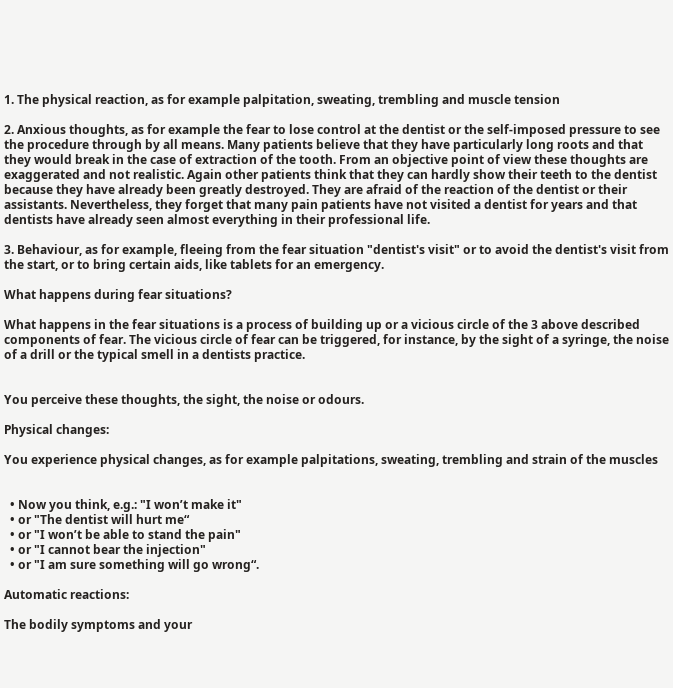1. The physical reaction, as for example palpitation, sweating, trembling and muscle tension

2. Anxious thoughts, as for example the fear to lose control at the dentist or the self-imposed pressure to see the procedure through by all means. Many patients believe that they have particularly long roots and that they would break in the case of extraction of the tooth. From an objective point of view these thoughts are exaggerated and not realistic. Again other patients think that they can hardly show their teeth to the dentist because they have already been greatly destroyed. They are afraid of the reaction of the dentist or their assistants. Nevertheless, they forget that many pain patients have not visited a dentist for years and that dentists have already seen almost everything in their professional life.

3. Behaviour, as for example, fleeing from the fear situation "dentist's visit" or to avoid the dentist's visit from the start, or to bring certain aids, like tablets for an emergency.

What happens during fear situations?

What happens in the fear situations is a process of building up or a vicious circle of the 3 above described components of fear. The vicious circle of fear can be triggered, for instance, by the sight of a syringe, the noise of a drill or the typical smell in a dentists practice.


You perceive these thoughts, the sight, the noise or odours.

Physical changes:

You experience physical changes, as for example palpitations, sweating, trembling and strain of the muscles


  • Now you think, e.g.: "I won’t make it"
  • or "The dentist will hurt me“
  • or "I won’t be able to stand the pain"
  • or "I cannot bear the injection"
  • or "I am sure something will go wrong“.

Automatic reactions:

The bodily symptoms and your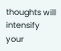thoughts will intensify your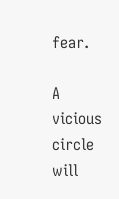fear.

A vicious circle will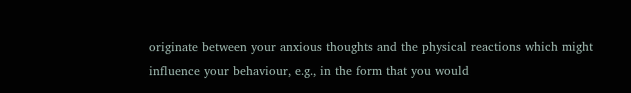originate between your anxious thoughts and the physical reactions which might influence your behaviour, e.g., in the form that you would